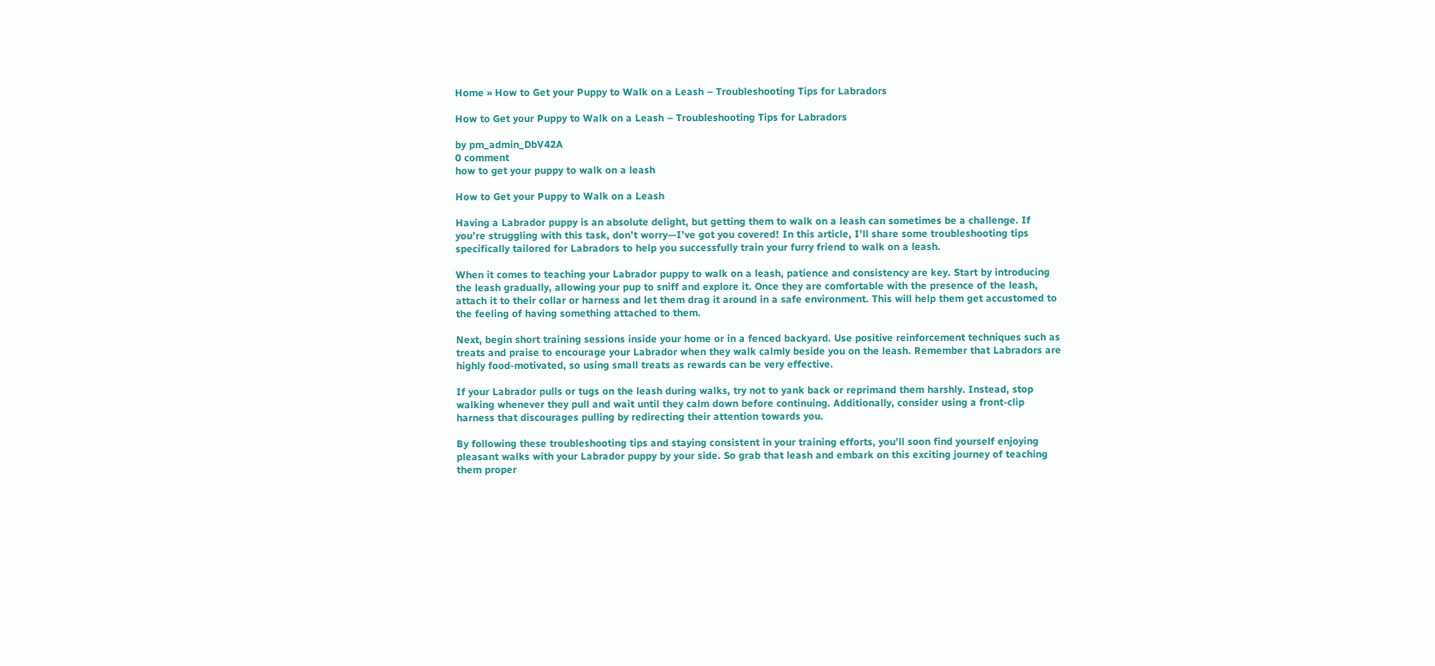Home » How to Get your Puppy to Walk on a Leash – Troubleshooting Tips for Labradors

How to Get your Puppy to Walk on a Leash – Troubleshooting Tips for Labradors

by pm_admin_DbV42A
0 comment
how to get your puppy to walk on a leash

How to Get your Puppy to Walk on a Leash

Having a Labrador puppy is an absolute delight, but getting them to walk on a leash can sometimes be a challenge. If you’re struggling with this task, don’t worry—I’ve got you covered! In this article, I’ll share some troubleshooting tips specifically tailored for Labradors to help you successfully train your furry friend to walk on a leash.

When it comes to teaching your Labrador puppy to walk on a leash, patience and consistency are key. Start by introducing the leash gradually, allowing your pup to sniff and explore it. Once they are comfortable with the presence of the leash, attach it to their collar or harness and let them drag it around in a safe environment. This will help them get accustomed to the feeling of having something attached to them.

Next, begin short training sessions inside your home or in a fenced backyard. Use positive reinforcement techniques such as treats and praise to encourage your Labrador when they walk calmly beside you on the leash. Remember that Labradors are highly food-motivated, so using small treats as rewards can be very effective.

If your Labrador pulls or tugs on the leash during walks, try not to yank back or reprimand them harshly. Instead, stop walking whenever they pull and wait until they calm down before continuing. Additionally, consider using a front-clip harness that discourages pulling by redirecting their attention towards you.

By following these troubleshooting tips and staying consistent in your training efforts, you’ll soon find yourself enjoying pleasant walks with your Labrador puppy by your side. So grab that leash and embark on this exciting journey of teaching them proper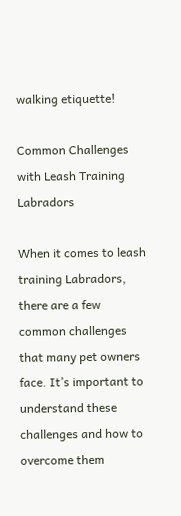walking etiquette!

Common Challenges with Leash Training Labradors

When it comes to leash training Labradors, there are a few common challenges that many pet owners face. It’s important to understand these challenges and how to overcome them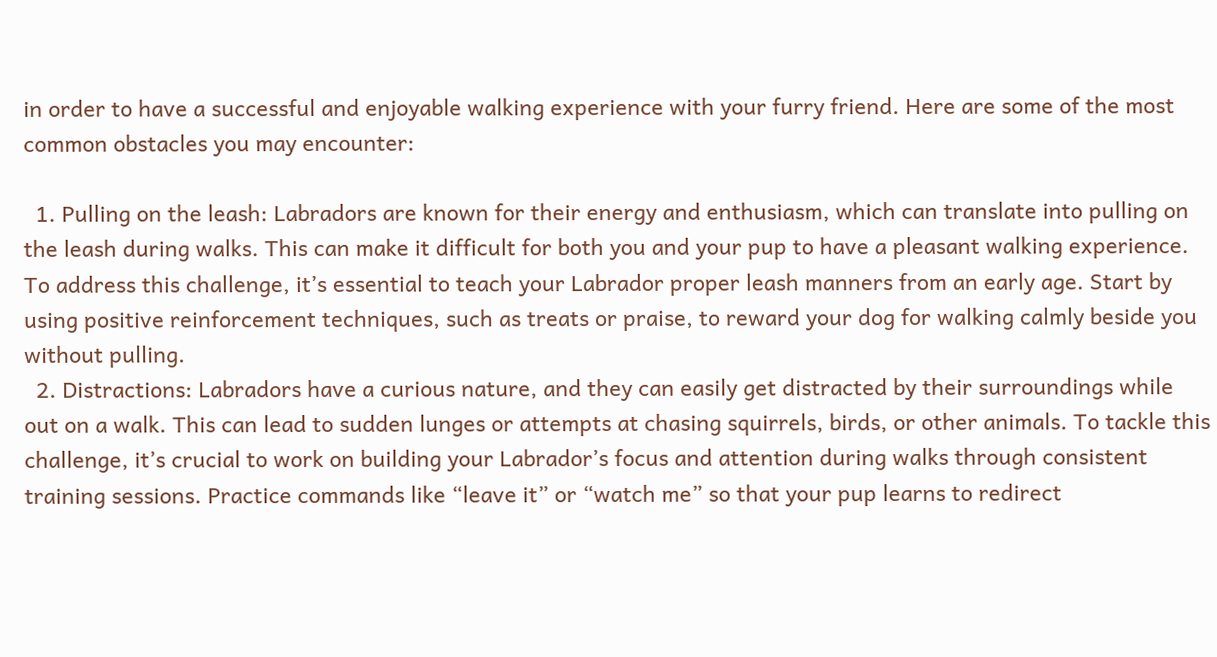in order to have a successful and enjoyable walking experience with your furry friend. Here are some of the most common obstacles you may encounter:

  1. Pulling on the leash: Labradors are known for their energy and enthusiasm, which can translate into pulling on the leash during walks. This can make it difficult for both you and your pup to have a pleasant walking experience. To address this challenge, it’s essential to teach your Labrador proper leash manners from an early age. Start by using positive reinforcement techniques, such as treats or praise, to reward your dog for walking calmly beside you without pulling.
  2. Distractions: Labradors have a curious nature, and they can easily get distracted by their surroundings while out on a walk. This can lead to sudden lunges or attempts at chasing squirrels, birds, or other animals. To tackle this challenge, it’s crucial to work on building your Labrador’s focus and attention during walks through consistent training sessions. Practice commands like “leave it” or “watch me” so that your pup learns to redirect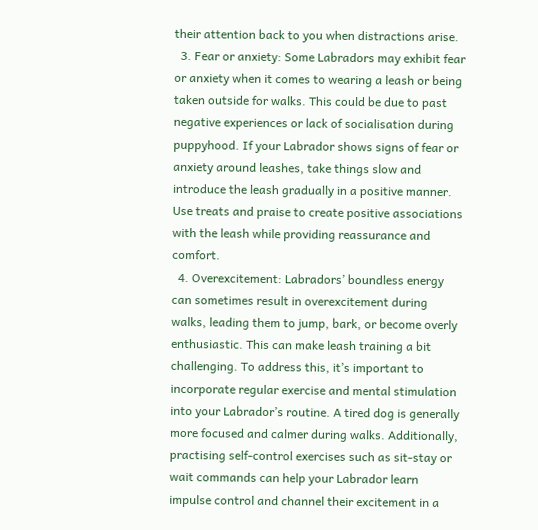their attention back to you when distractions arise.
  3. Fear or anxiety: Some Labradors may exhibit fear or anxiety when it comes to wearing a leash or being taken outside for walks. This could be due to past negative experiences or lack of socialisation during puppyhood. If your Labrador shows signs of fear or anxiety around leashes, take things slow and introduce the leash gradually in a positive manner. Use treats and praise to create positive associations with the leash while providing reassurance and comfort.
  4. Overexcitement: Labradors’ boundless energy can sometimes result in overexcitement during walks, leading them to jump, bark, or become overly enthusiastic. This can make leash training a bit challenging. To address this, it’s important to incorporate regular exercise and mental stimulation into your Labrador’s routine. A tired dog is generally more focused and calmer during walks. Additionally, practising self-control exercises such as sit-stay or wait commands can help your Labrador learn impulse control and channel their excitement in a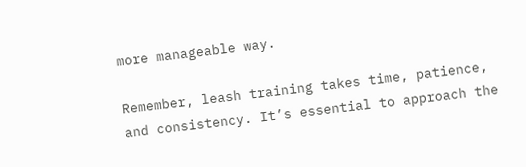more manageable way.

Remember, leash training takes time, patience, and consistency. It’s essential to approach the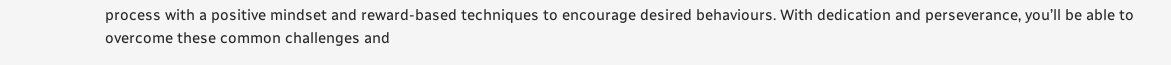process with a positive mindset and reward-based techniques to encourage desired behaviours. With dedication and perseverance, you’ll be able to overcome these common challenges and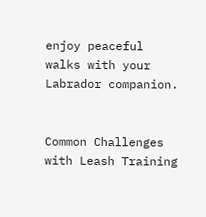enjoy peaceful walks with your Labrador companion.


Common Challenges with Leash Training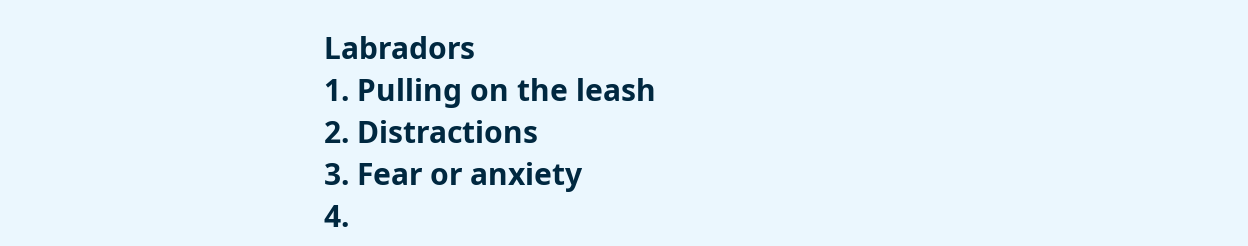Labradors
1. Pulling on the leash
2. Distractions
3. Fear or anxiety
4.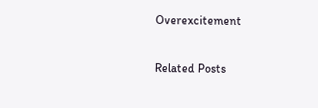Overexcitement

Related Posts